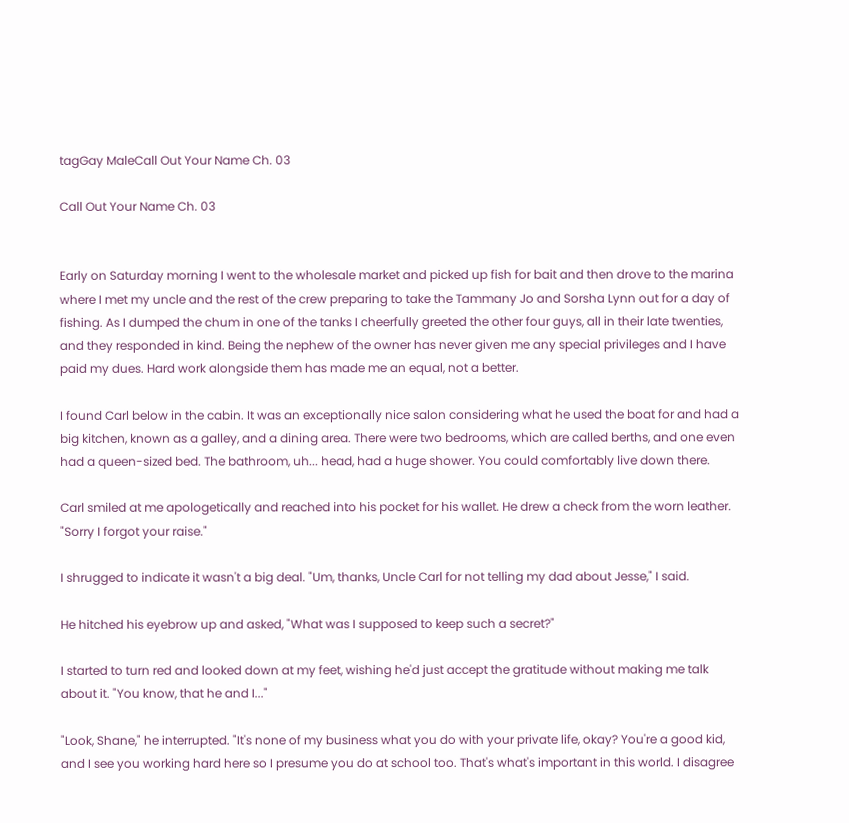tagGay MaleCall Out Your Name Ch. 03

Call Out Your Name Ch. 03


Early on Saturday morning I went to the wholesale market and picked up fish for bait and then drove to the marina where I met my uncle and the rest of the crew preparing to take the Tammany Jo and Sorsha Lynn out for a day of fishing. As I dumped the chum in one of the tanks I cheerfully greeted the other four guys, all in their late twenties, and they responded in kind. Being the nephew of the owner has never given me any special privileges and I have paid my dues. Hard work alongside them has made me an equal, not a better.

I found Carl below in the cabin. It was an exceptionally nice salon considering what he used the boat for and had a big kitchen, known as a galley, and a dining area. There were two bedrooms, which are called berths, and one even had a queen-sized bed. The bathroom, uh... head, had a huge shower. You could comfortably live down there.

Carl smiled at me apologetically and reached into his pocket for his wallet. He drew a check from the worn leather. "Sorry I forgot your raise."

I shrugged to indicate it wasn't a big deal. "Um, thanks, Uncle Carl for not telling my dad about Jesse," I said.

He hitched his eyebrow up and asked, "What was I supposed to keep such a secret?"

I started to turn red and looked down at my feet, wishing he'd just accept the gratitude without making me talk about it. "You know, that he and I..."

"Look, Shane," he interrupted. "It's none of my business what you do with your private life, okay? You're a good kid, and I see you working hard here so I presume you do at school too. That's what's important in this world. I disagree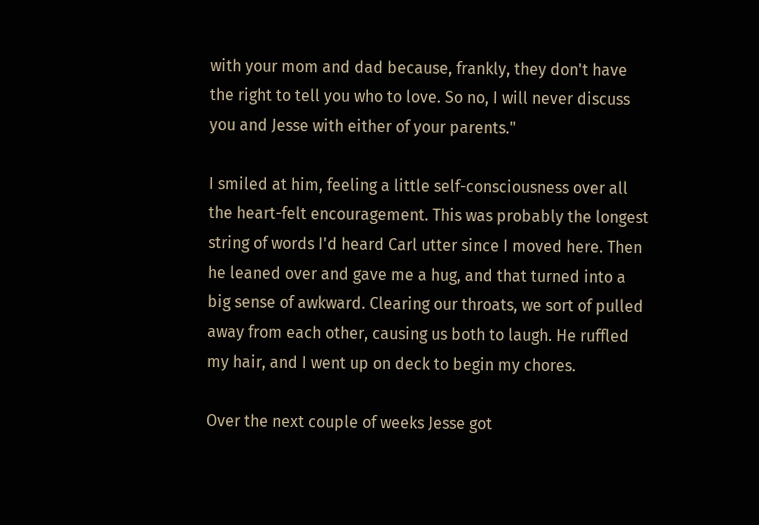with your mom and dad because, frankly, they don't have the right to tell you who to love. So no, I will never discuss you and Jesse with either of your parents."

I smiled at him, feeling a little self-consciousness over all the heart-felt encouragement. This was probably the longest string of words I'd heard Carl utter since I moved here. Then he leaned over and gave me a hug, and that turned into a big sense of awkward. Clearing our throats, we sort of pulled away from each other, causing us both to laugh. He ruffled my hair, and I went up on deck to begin my chores.

Over the next couple of weeks Jesse got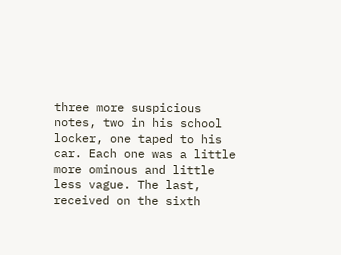three more suspicious notes, two in his school locker, one taped to his car. Each one was a little more ominous and little less vague. The last, received on the sixth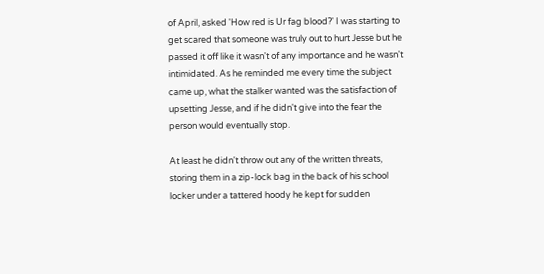of April, asked 'How red is Ur fag blood?' I was starting to get scared that someone was truly out to hurt Jesse but he passed it off like it wasn't of any importance and he wasn't intimidated. As he reminded me every time the subject came up, what the stalker wanted was the satisfaction of upsetting Jesse, and if he didn't give into the fear the person would eventually stop.

At least he didn't throw out any of the written threats, storing them in a zip-lock bag in the back of his school locker under a tattered hoody he kept for sudden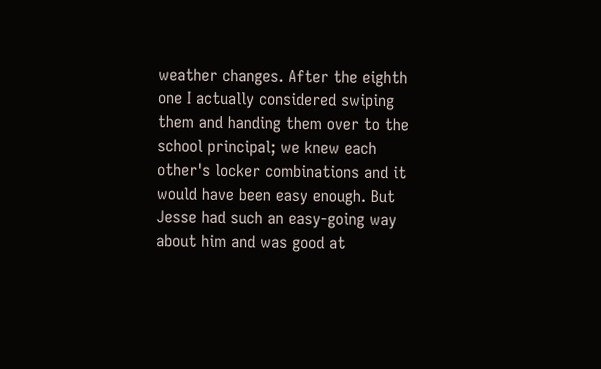weather changes. After the eighth one I actually considered swiping them and handing them over to the school principal; we knew each other's locker combinations and it would have been easy enough. But Jesse had such an easy-going way about him and was good at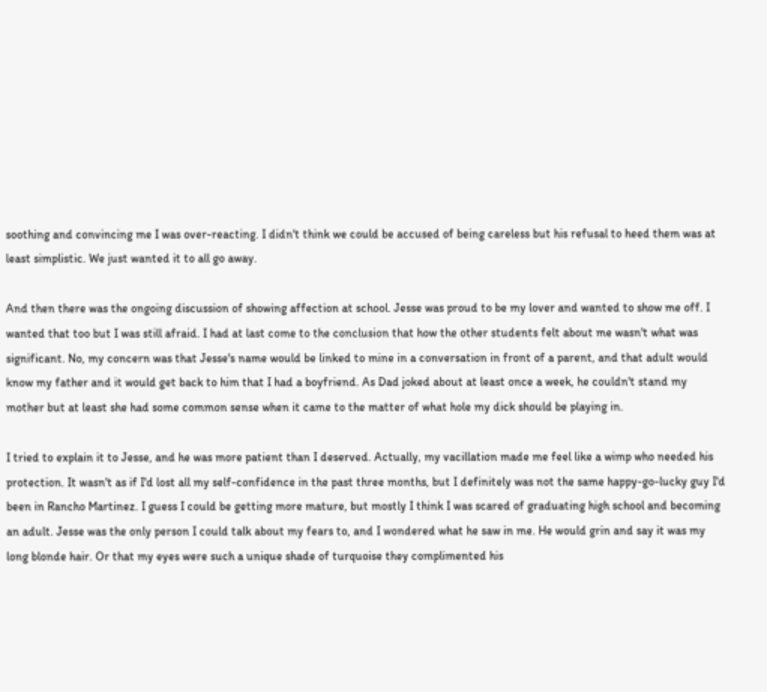soothing and convincing me I was over-reacting. I didn't think we could be accused of being careless but his refusal to heed them was at least simplistic. We just wanted it to all go away.

And then there was the ongoing discussion of showing affection at school. Jesse was proud to be my lover and wanted to show me off. I wanted that too but I was still afraid. I had at last come to the conclusion that how the other students felt about me wasn't what was significant. No, my concern was that Jesse's name would be linked to mine in a conversation in front of a parent, and that adult would know my father and it would get back to him that I had a boyfriend. As Dad joked about at least once a week, he couldn't stand my mother but at least she had some common sense when it came to the matter of what hole my dick should be playing in.

I tried to explain it to Jesse, and he was more patient than I deserved. Actually, my vacillation made me feel like a wimp who needed his protection. It wasn't as if I'd lost all my self-confidence in the past three months, but I definitely was not the same happy-go-lucky guy I'd been in Rancho Martinez. I guess I could be getting more mature, but mostly I think I was scared of graduating high school and becoming an adult. Jesse was the only person I could talk about my fears to, and I wondered what he saw in me. He would grin and say it was my long blonde hair. Or that my eyes were such a unique shade of turquoise they complimented his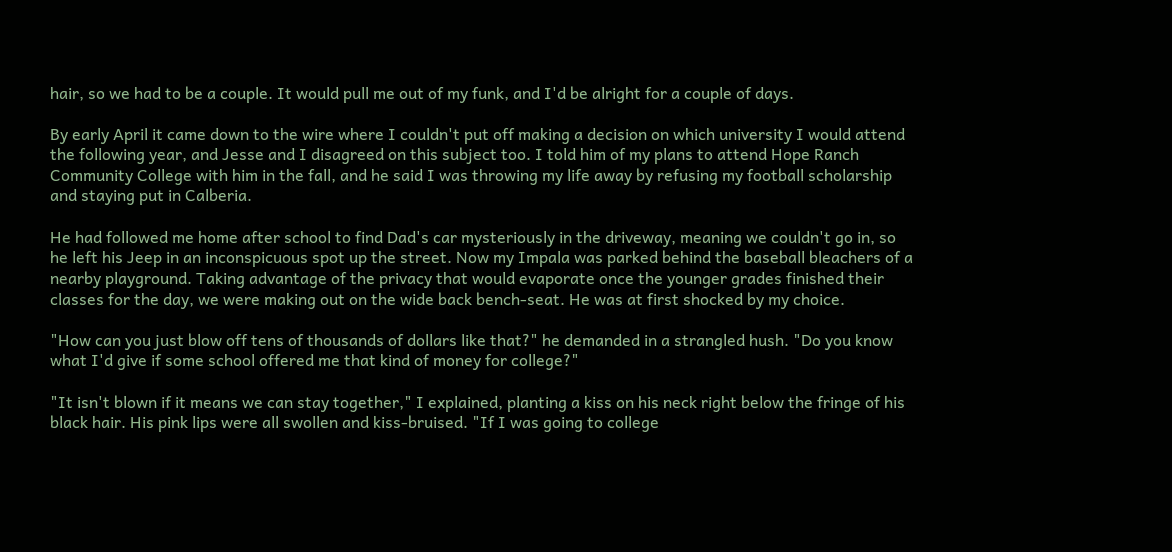hair, so we had to be a couple. It would pull me out of my funk, and I'd be alright for a couple of days.

By early April it came down to the wire where I couldn't put off making a decision on which university I would attend the following year, and Jesse and I disagreed on this subject too. I told him of my plans to attend Hope Ranch Community College with him in the fall, and he said I was throwing my life away by refusing my football scholarship and staying put in Calberia.

He had followed me home after school to find Dad's car mysteriously in the driveway, meaning we couldn't go in, so he left his Jeep in an inconspicuous spot up the street. Now my Impala was parked behind the baseball bleachers of a nearby playground. Taking advantage of the privacy that would evaporate once the younger grades finished their classes for the day, we were making out on the wide back bench-seat. He was at first shocked by my choice.

"How can you just blow off tens of thousands of dollars like that?" he demanded in a strangled hush. "Do you know what I'd give if some school offered me that kind of money for college?"

"It isn't blown if it means we can stay together," I explained, planting a kiss on his neck right below the fringe of his black hair. His pink lips were all swollen and kiss-bruised. "If I was going to college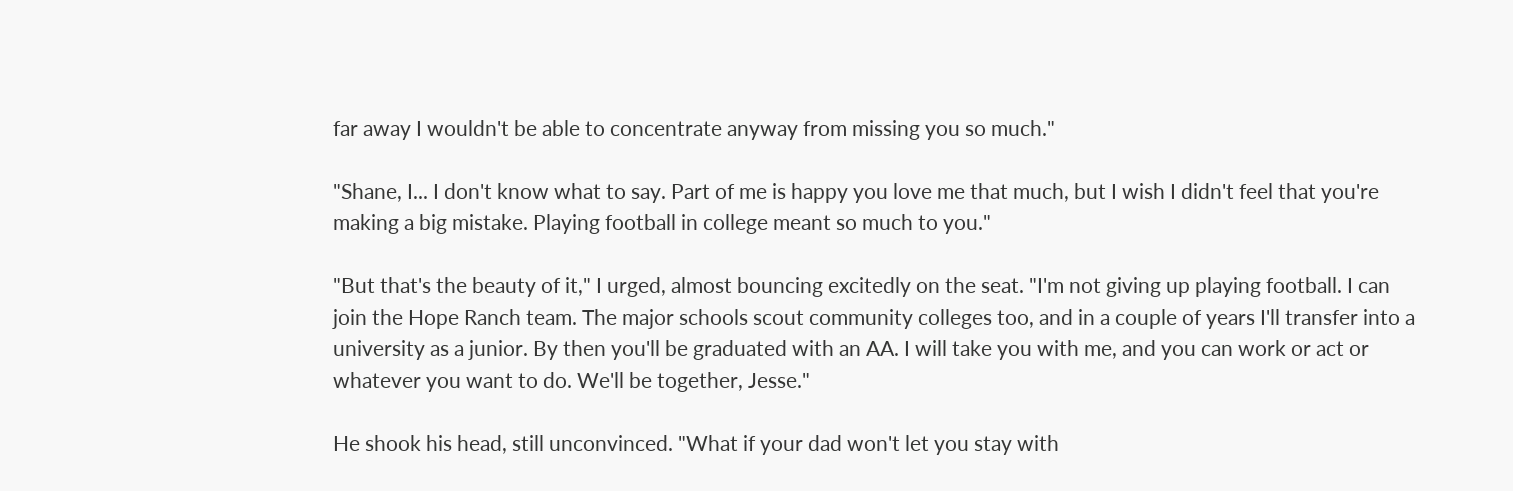far away I wouldn't be able to concentrate anyway from missing you so much."

"Shane, I... I don't know what to say. Part of me is happy you love me that much, but I wish I didn't feel that you're making a big mistake. Playing football in college meant so much to you."

"But that's the beauty of it," I urged, almost bouncing excitedly on the seat. "I'm not giving up playing football. I can join the Hope Ranch team. The major schools scout community colleges too, and in a couple of years I'll transfer into a university as a junior. By then you'll be graduated with an AA. I will take you with me, and you can work or act or whatever you want to do. We'll be together, Jesse."

He shook his head, still unconvinced. "What if your dad won't let you stay with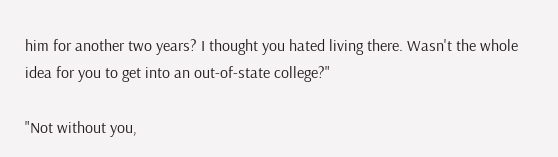him for another two years? I thought you hated living there. Wasn't the whole idea for you to get into an out-of-state college?"

"Not without you,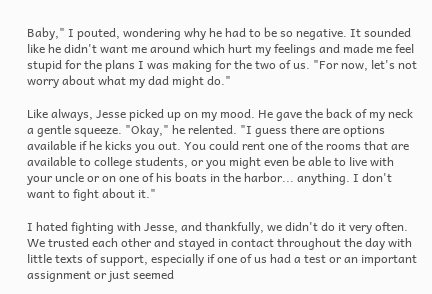Baby," I pouted, wondering why he had to be so negative. It sounded like he didn't want me around which hurt my feelings and made me feel stupid for the plans I was making for the two of us. "For now, let's not worry about what my dad might do."

Like always, Jesse picked up on my mood. He gave the back of my neck a gentle squeeze. "Okay," he relented. "I guess there are options available if he kicks you out. You could rent one of the rooms that are available to college students, or you might even be able to live with your uncle or on one of his boats in the harbor... anything. I don't want to fight about it."

I hated fighting with Jesse, and thankfully, we didn't do it very often. We trusted each other and stayed in contact throughout the day with little texts of support, especially if one of us had a test or an important assignment or just seemed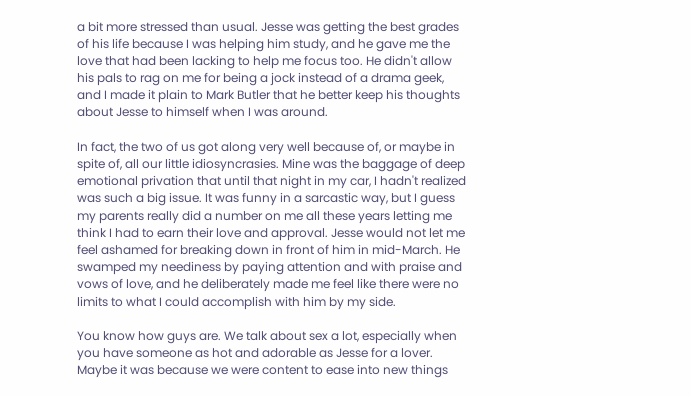a bit more stressed than usual. Jesse was getting the best grades of his life because I was helping him study, and he gave me the love that had been lacking to help me focus too. He didn't allow his pals to rag on me for being a jock instead of a drama geek, and I made it plain to Mark Butler that he better keep his thoughts about Jesse to himself when I was around.

In fact, the two of us got along very well because of, or maybe in spite of, all our little idiosyncrasies. Mine was the baggage of deep emotional privation that until that night in my car, I hadn't realized was such a big issue. It was funny in a sarcastic way, but I guess my parents really did a number on me all these years letting me think I had to earn their love and approval. Jesse would not let me feel ashamed for breaking down in front of him in mid-March. He swamped my neediness by paying attention and with praise and vows of love, and he deliberately made me feel like there were no limits to what I could accomplish with him by my side.

You know how guys are. We talk about sex a lot, especially when you have someone as hot and adorable as Jesse for a lover. Maybe it was because we were content to ease into new things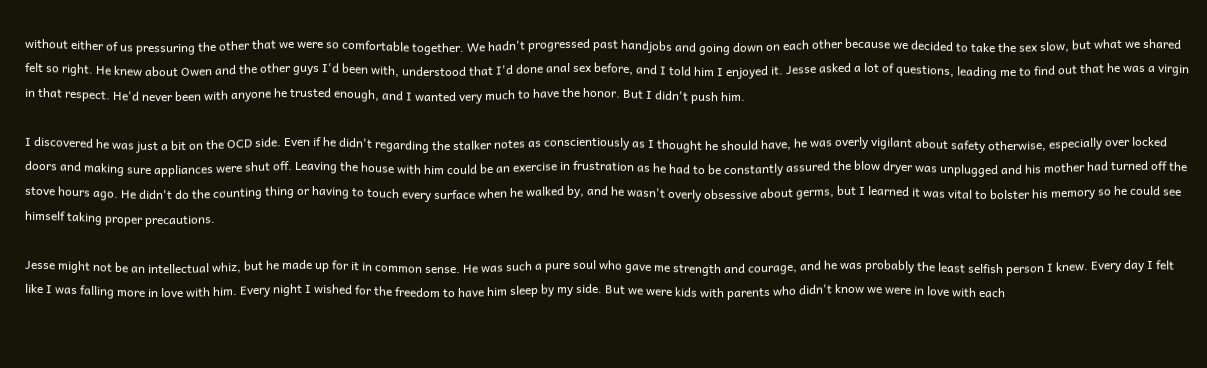without either of us pressuring the other that we were so comfortable together. We hadn't progressed past handjobs and going down on each other because we decided to take the sex slow, but what we shared felt so right. He knew about Owen and the other guys I'd been with, understood that I'd done anal sex before, and I told him I enjoyed it. Jesse asked a lot of questions, leading me to find out that he was a virgin in that respect. He'd never been with anyone he trusted enough, and I wanted very much to have the honor. But I didn't push him.

I discovered he was just a bit on the OCD side. Even if he didn't regarding the stalker notes as conscientiously as I thought he should have, he was overly vigilant about safety otherwise, especially over locked doors and making sure appliances were shut off. Leaving the house with him could be an exercise in frustration as he had to be constantly assured the blow dryer was unplugged and his mother had turned off the stove hours ago. He didn't do the counting thing or having to touch every surface when he walked by, and he wasn't overly obsessive about germs, but I learned it was vital to bolster his memory so he could see himself taking proper precautions.

Jesse might not be an intellectual whiz, but he made up for it in common sense. He was such a pure soul who gave me strength and courage, and he was probably the least selfish person I knew. Every day I felt like I was falling more in love with him. Every night I wished for the freedom to have him sleep by my side. But we were kids with parents who didn't know we were in love with each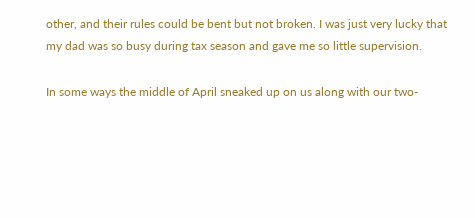other, and their rules could be bent but not broken. I was just very lucky that my dad was so busy during tax season and gave me so little supervision.

In some ways the middle of April sneaked up on us along with our two-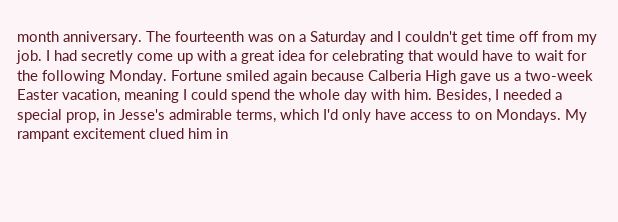month anniversary. The fourteenth was on a Saturday and I couldn't get time off from my job. I had secretly come up with a great idea for celebrating that would have to wait for the following Monday. Fortune smiled again because Calberia High gave us a two-week Easter vacation, meaning I could spend the whole day with him. Besides, I needed a special prop, in Jesse's admirable terms, which I'd only have access to on Mondays. My rampant excitement clued him in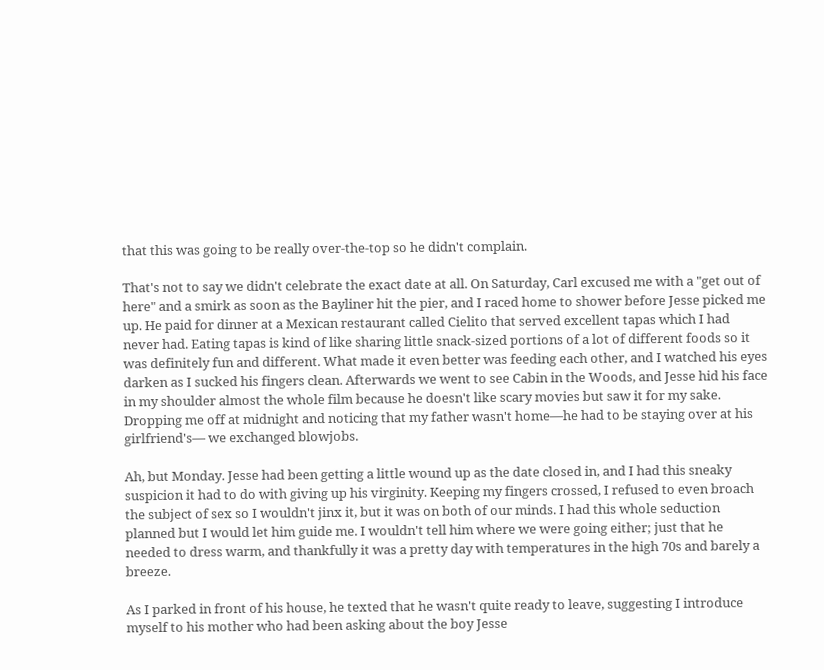that this was going to be really over-the-top so he didn't complain.

That's not to say we didn't celebrate the exact date at all. On Saturday, Carl excused me with a "get out of here" and a smirk as soon as the Bayliner hit the pier, and I raced home to shower before Jesse picked me up. He paid for dinner at a Mexican restaurant called Cielito that served excellent tapas which I had never had. Eating tapas is kind of like sharing little snack-sized portions of a lot of different foods so it was definitely fun and different. What made it even better was feeding each other, and I watched his eyes darken as I sucked his fingers clean. Afterwards we went to see Cabin in the Woods, and Jesse hid his face in my shoulder almost the whole film because he doesn't like scary movies but saw it for my sake. Dropping me off at midnight and noticing that my father wasn't home—he had to be staying over at his girlfriend's— we exchanged blowjobs.

Ah, but Monday. Jesse had been getting a little wound up as the date closed in, and I had this sneaky suspicion it had to do with giving up his virginity. Keeping my fingers crossed, I refused to even broach the subject of sex so I wouldn't jinx it, but it was on both of our minds. I had this whole seduction planned but I would let him guide me. I wouldn't tell him where we were going either; just that he needed to dress warm, and thankfully it was a pretty day with temperatures in the high 70s and barely a breeze.

As I parked in front of his house, he texted that he wasn't quite ready to leave, suggesting I introduce myself to his mother who had been asking about the boy Jesse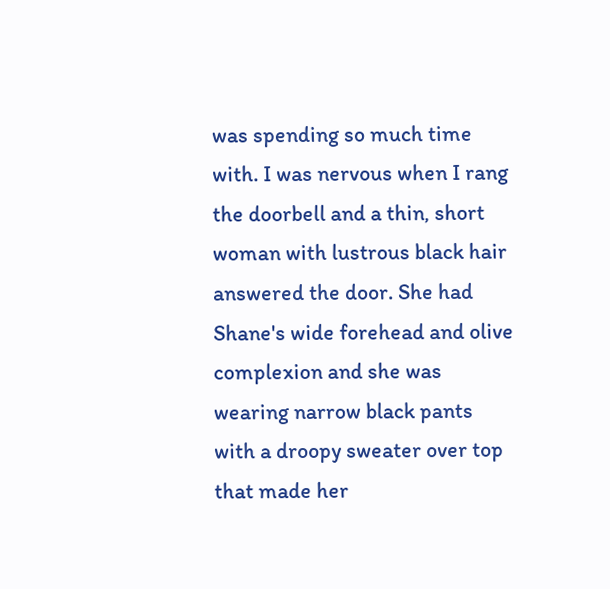was spending so much time with. I was nervous when I rang the doorbell and a thin, short woman with lustrous black hair answered the door. She had Shane's wide forehead and olive complexion and she was wearing narrow black pants with a droopy sweater over top that made her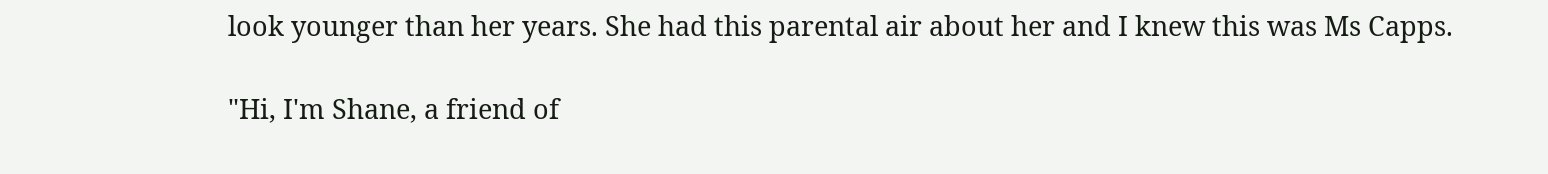look younger than her years. She had this parental air about her and I knew this was Ms Capps.

"Hi, I'm Shane, a friend of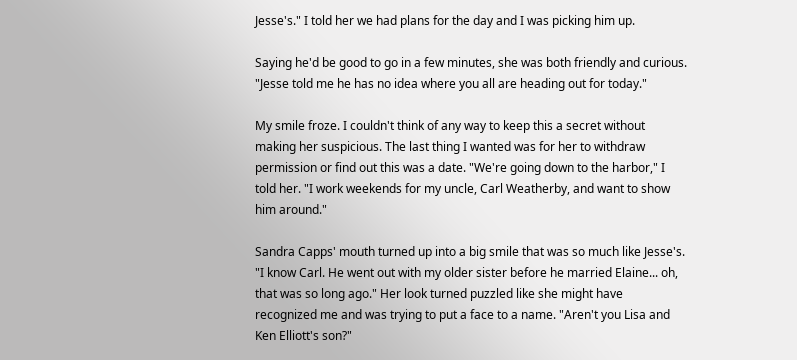Jesse's." I told her we had plans for the day and I was picking him up.

Saying he'd be good to go in a few minutes, she was both friendly and curious. "Jesse told me he has no idea where you all are heading out for today."

My smile froze. I couldn't think of any way to keep this a secret without making her suspicious. The last thing I wanted was for her to withdraw permission or find out this was a date. "We're going down to the harbor," I told her. "I work weekends for my uncle, Carl Weatherby, and want to show him around."

Sandra Capps' mouth turned up into a big smile that was so much like Jesse's. "I know Carl. He went out with my older sister before he married Elaine... oh, that was so long ago." Her look turned puzzled like she might have recognized me and was trying to put a face to a name. "Aren't you Lisa and Ken Elliott's son?"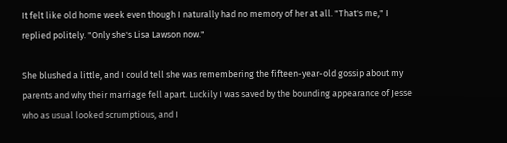It felt like old home week even though I naturally had no memory of her at all. "That's me," I replied politely. "Only she's Lisa Lawson now."

She blushed a little, and I could tell she was remembering the fifteen-year-old gossip about my parents and why their marriage fell apart. Luckily I was saved by the bounding appearance of Jesse who as usual looked scrumptious, and I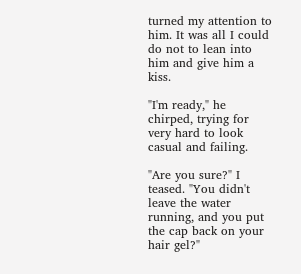turned my attention to him. It was all I could do not to lean into him and give him a kiss.

"I'm ready," he chirped, trying for very hard to look casual and failing.

"Are you sure?" I teased. "You didn't leave the water running, and you put the cap back on your hair gel?"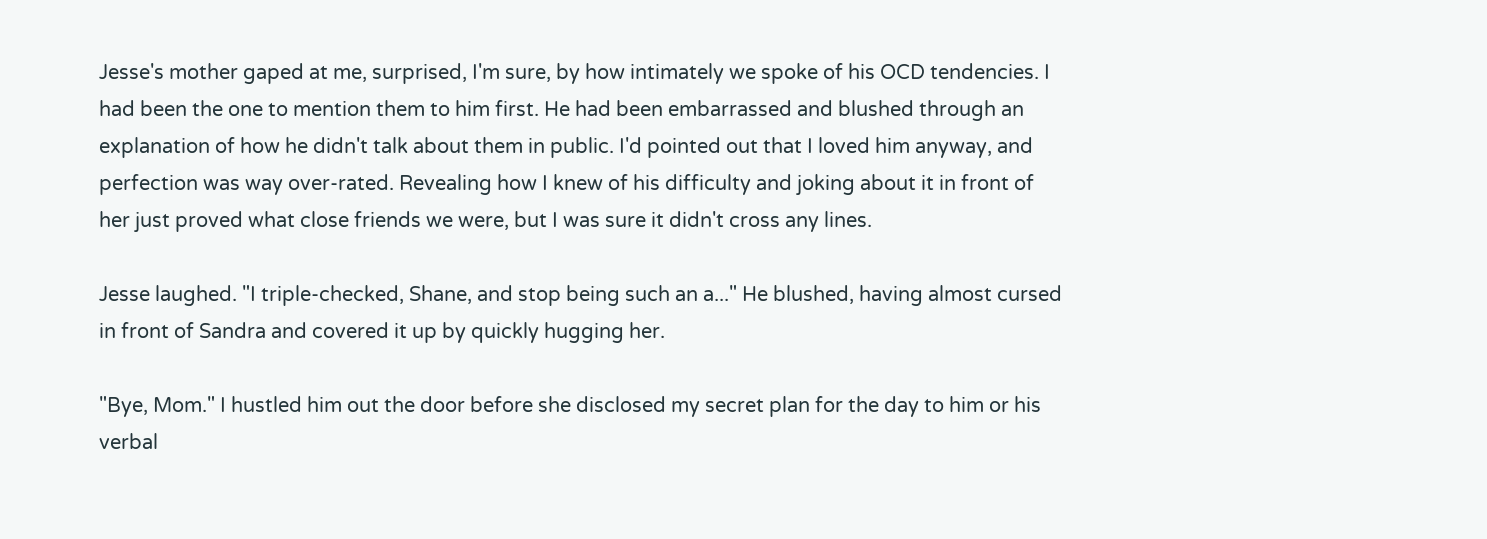Jesse's mother gaped at me, surprised, I'm sure, by how intimately we spoke of his OCD tendencies. I had been the one to mention them to him first. He had been embarrassed and blushed through an explanation of how he didn't talk about them in public. I'd pointed out that I loved him anyway, and perfection was way over-rated. Revealing how I knew of his difficulty and joking about it in front of her just proved what close friends we were, but I was sure it didn't cross any lines.

Jesse laughed. "I triple-checked, Shane, and stop being such an a..." He blushed, having almost cursed in front of Sandra and covered it up by quickly hugging her.

"Bye, Mom." I hustled him out the door before she disclosed my secret plan for the day to him or his verbal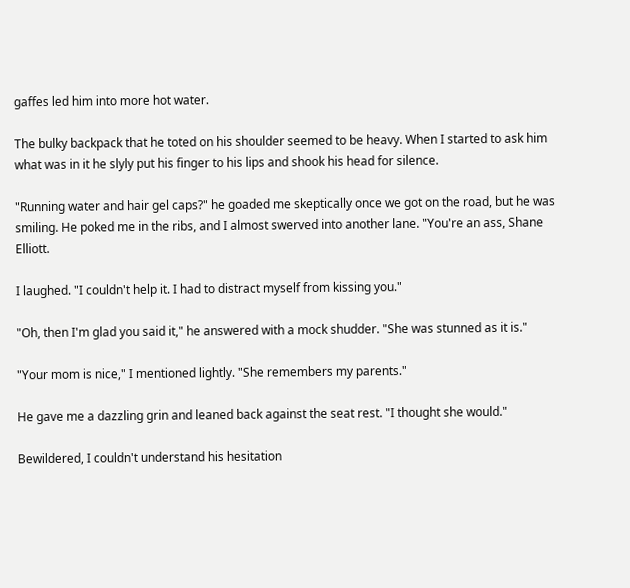gaffes led him into more hot water.

The bulky backpack that he toted on his shoulder seemed to be heavy. When I started to ask him what was in it he slyly put his finger to his lips and shook his head for silence.

"Running water and hair gel caps?" he goaded me skeptically once we got on the road, but he was smiling. He poked me in the ribs, and I almost swerved into another lane. "You're an ass, Shane Elliott.

I laughed. "I couldn't help it. I had to distract myself from kissing you."

"Oh, then I'm glad you said it," he answered with a mock shudder. "She was stunned as it is."

"Your mom is nice," I mentioned lightly. "She remembers my parents."

He gave me a dazzling grin and leaned back against the seat rest. "I thought she would."

Bewildered, I couldn't understand his hesitation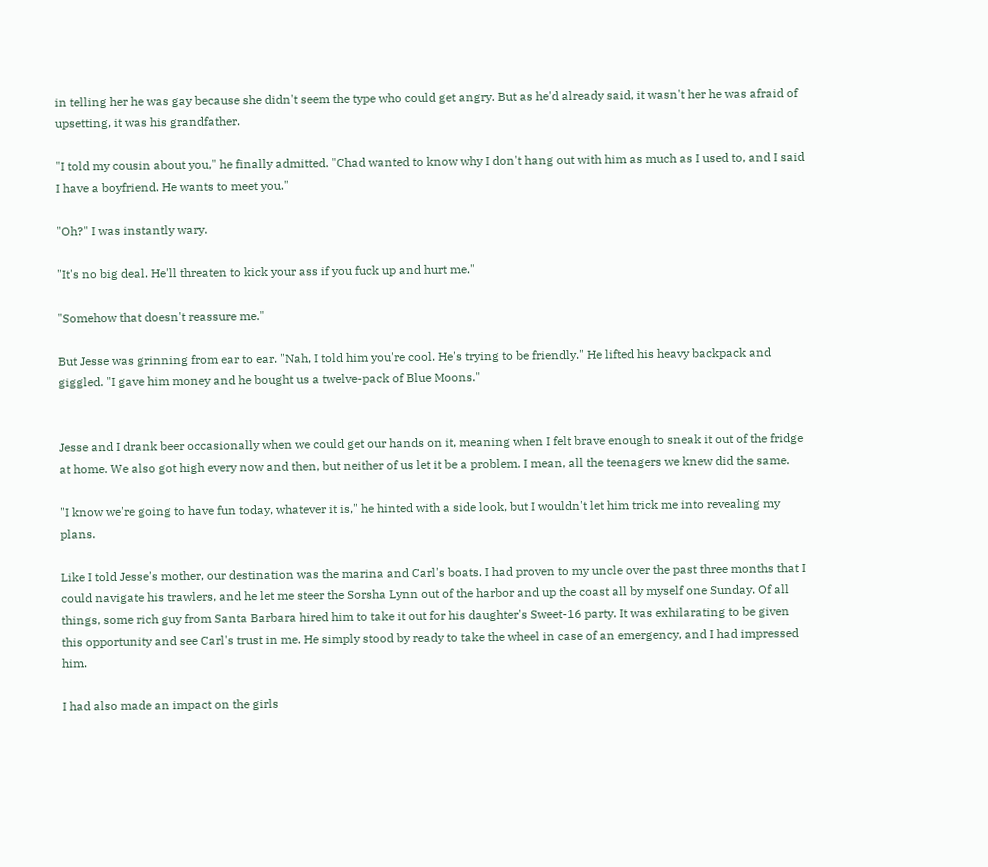in telling her he was gay because she didn't seem the type who could get angry. But as he'd already said, it wasn't her he was afraid of upsetting, it was his grandfather.

"I told my cousin about you," he finally admitted. "Chad wanted to know why I don't hang out with him as much as I used to, and I said I have a boyfriend. He wants to meet you."

"Oh?" I was instantly wary.

"It's no big deal. He'll threaten to kick your ass if you fuck up and hurt me."

"Somehow that doesn't reassure me."

But Jesse was grinning from ear to ear. "Nah, I told him you're cool. He's trying to be friendly." He lifted his heavy backpack and giggled. "I gave him money and he bought us a twelve-pack of Blue Moons."


Jesse and I drank beer occasionally when we could get our hands on it, meaning when I felt brave enough to sneak it out of the fridge at home. We also got high every now and then, but neither of us let it be a problem. I mean, all the teenagers we knew did the same.

"I know we're going to have fun today, whatever it is," he hinted with a side look, but I wouldn't let him trick me into revealing my plans.

Like I told Jesse's mother, our destination was the marina and Carl's boats. I had proven to my uncle over the past three months that I could navigate his trawlers, and he let me steer the Sorsha Lynn out of the harbor and up the coast all by myself one Sunday. Of all things, some rich guy from Santa Barbara hired him to take it out for his daughter's Sweet-16 party. It was exhilarating to be given this opportunity and see Carl's trust in me. He simply stood by ready to take the wheel in case of an emergency, and I had impressed him.

I had also made an impact on the girls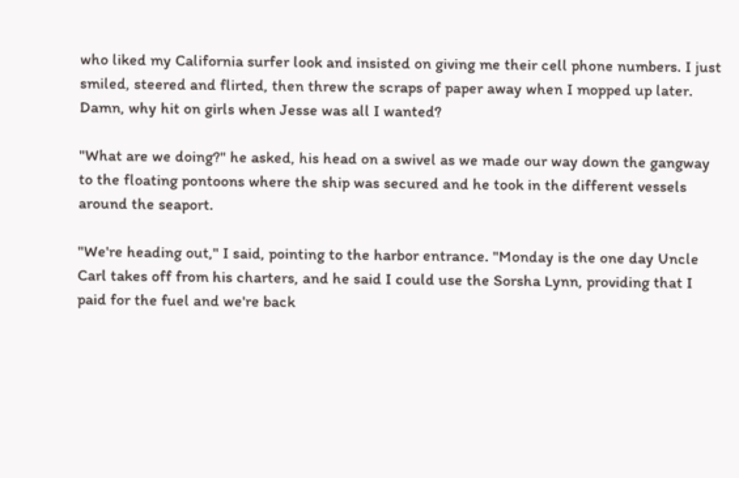who liked my California surfer look and insisted on giving me their cell phone numbers. I just smiled, steered and flirted, then threw the scraps of paper away when I mopped up later. Damn, why hit on girls when Jesse was all I wanted?

"What are we doing?" he asked, his head on a swivel as we made our way down the gangway to the floating pontoons where the ship was secured and he took in the different vessels around the seaport.

"We're heading out," I said, pointing to the harbor entrance. "Monday is the one day Uncle Carl takes off from his charters, and he said I could use the Sorsha Lynn, providing that I paid for the fuel and we're back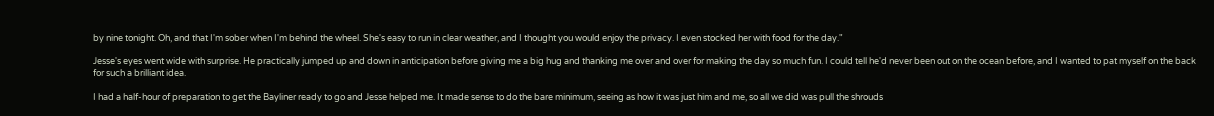by nine tonight. Oh, and that I'm sober when I'm behind the wheel. She's easy to run in clear weather, and I thought you would enjoy the privacy. I even stocked her with food for the day."

Jesse's eyes went wide with surprise. He practically jumped up and down in anticipation before giving me a big hug and thanking me over and over for making the day so much fun. I could tell he'd never been out on the ocean before, and I wanted to pat myself on the back for such a brilliant idea.

I had a half-hour of preparation to get the Bayliner ready to go and Jesse helped me. It made sense to do the bare minimum, seeing as how it was just him and me, so all we did was pull the shrouds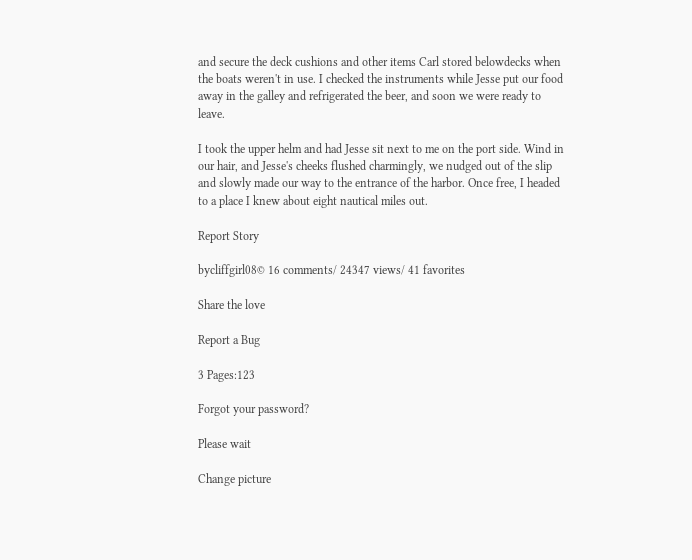and secure the deck cushions and other items Carl stored belowdecks when the boats weren't in use. I checked the instruments while Jesse put our food away in the galley and refrigerated the beer, and soon we were ready to leave.

I took the upper helm and had Jesse sit next to me on the port side. Wind in our hair, and Jesse's cheeks flushed charmingly, we nudged out of the slip and slowly made our way to the entrance of the harbor. Once free, I headed to a place I knew about eight nautical miles out.

Report Story

bycliffgirl08© 16 comments/ 24347 views/ 41 favorites

Share the love

Report a Bug

3 Pages:123

Forgot your password?

Please wait

Change picture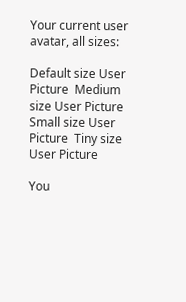Your current user avatar, all sizes:

Default size User Picture  Medium size User Picture  Small size User Picture  Tiny size User Picture

You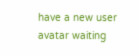have a new user avatar waiting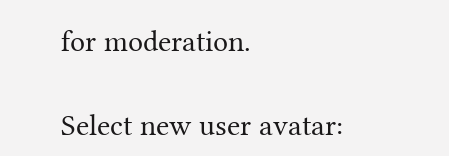for moderation.

Select new user avatar: